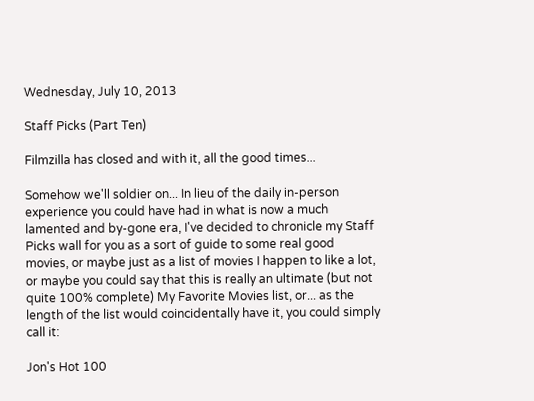Wednesday, July 10, 2013

Staff Picks (Part Ten)

Filmzilla has closed and with it, all the good times...

Somehow we'll soldier on... In lieu of the daily in-person experience you could have had in what is now a much lamented and by-gone era, I've decided to chronicle my Staff Picks wall for you as a sort of guide to some real good movies, or maybe just as a list of movies I happen to like a lot, or maybe you could say that this is really an ultimate (but not quite 100% complete) My Favorite Movies list, or... as the length of the list would coincidentally have it, you could simply call it:

Jon's Hot 100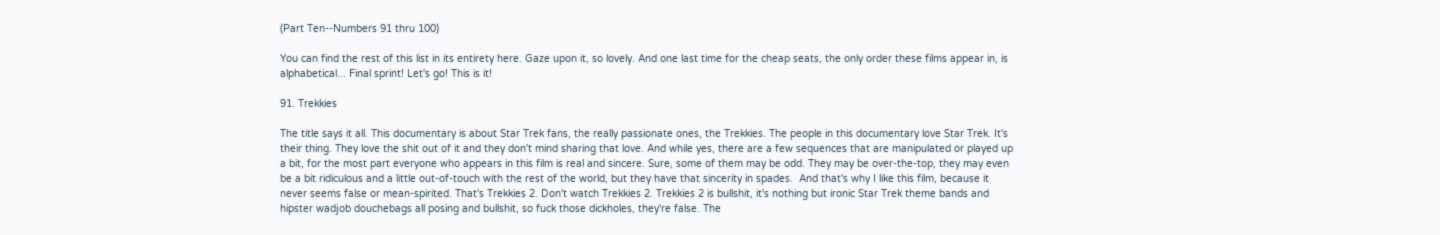(Part Ten--Numbers 91 thru 100)

You can find the rest of this list in its entirety here. Gaze upon it, so lovely. And one last time for the cheap seats, the only order these films appear in, is alphabetical... Final sprint! Let's go! This is it!

91. Trekkies

The title says it all. This documentary is about Star Trek fans, the really passionate ones, the Trekkies. The people in this documentary love Star Trek. It's their thing. They love the shit out of it and they don't mind sharing that love. And while yes, there are a few sequences that are manipulated or played up a bit, for the most part everyone who appears in this film is real and sincere. Sure, some of them may be odd. They may be over-the-top, they may even be a bit ridiculous and a little out-of-touch with the rest of the world, but they have that sincerity in spades.  And that's why I like this film, because it never seems false or mean-spirited. That's Trekkies 2. Don't watch Trekkies 2. Trekkies 2 is bullshit, it's nothing but ironic Star Trek theme bands and hipster wadjob douchebags all posing and bullshit, so fuck those dickholes, they're false. The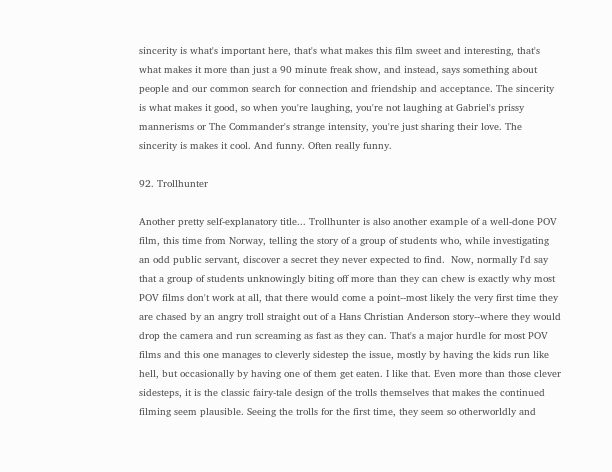sincerity is what's important here, that's what makes this film sweet and interesting, that's what makes it more than just a 90 minute freak show, and instead, says something about people and our common search for connection and friendship and acceptance. The sincerity is what makes it good, so when you're laughing, you're not laughing at Gabriel's prissy mannerisms or The Commander's strange intensity, you're just sharing their love. The sincerity is makes it cool. And funny. Often really funny.

92. Trollhunter

Another pretty self-explanatory title... Trollhunter is also another example of a well-done POV film, this time from Norway, telling the story of a group of students who, while investigating an odd public servant, discover a secret they never expected to find.  Now, normally I'd say that a group of students unknowingly biting off more than they can chew is exactly why most POV films don't work at all, that there would come a point--most likely the very first time they are chased by an angry troll straight out of a Hans Christian Anderson story--where they would drop the camera and run screaming as fast as they can. That's a major hurdle for most POV films and this one manages to cleverly sidestep the issue, mostly by having the kids run like hell, but occasionally by having one of them get eaten. I like that. Even more than those clever sidesteps, it is the classic fairy-tale design of the trolls themselves that makes the continued filming seem plausible. Seeing the trolls for the first time, they seem so otherworldly and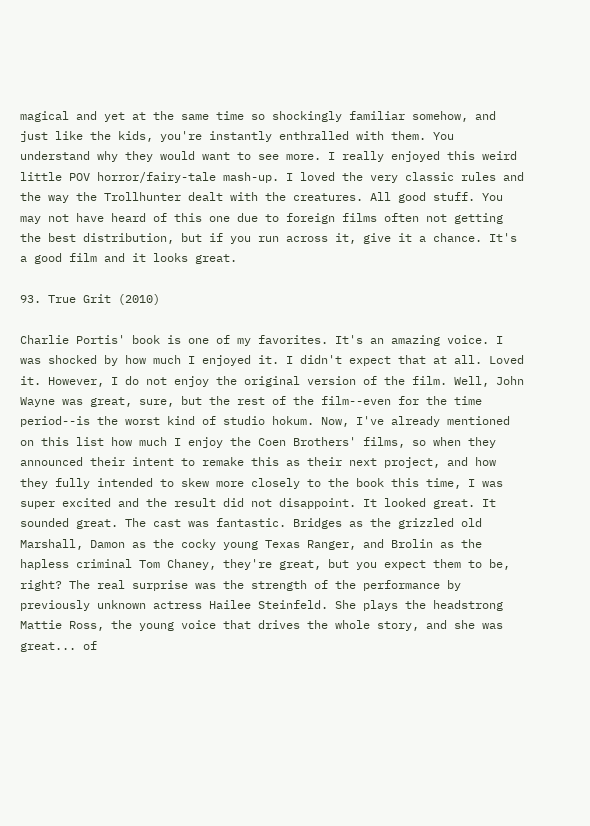magical and yet at the same time so shockingly familiar somehow, and just like the kids, you're instantly enthralled with them. You understand why they would want to see more. I really enjoyed this weird little POV horror/fairy-tale mash-up. I loved the very classic rules and the way the Trollhunter dealt with the creatures. All good stuff. You may not have heard of this one due to foreign films often not getting the best distribution, but if you run across it, give it a chance. It's a good film and it looks great.

93. True Grit (2010)

Charlie Portis' book is one of my favorites. It's an amazing voice. I was shocked by how much I enjoyed it. I didn't expect that at all. Loved it. However, I do not enjoy the original version of the film. Well, John Wayne was great, sure, but the rest of the film--even for the time period--is the worst kind of studio hokum. Now, I've already mentioned on this list how much I enjoy the Coen Brothers' films, so when they announced their intent to remake this as their next project, and how they fully intended to skew more closely to the book this time, I was super excited and the result did not disappoint. It looked great. It sounded great. The cast was fantastic. Bridges as the grizzled old Marshall, Damon as the cocky young Texas Ranger, and Brolin as the hapless criminal Tom Chaney, they're great, but you expect them to be, right? The real surprise was the strength of the performance by previously unknown actress Hailee Steinfeld. She plays the headstrong Mattie Ross, the young voice that drives the whole story, and she was great... of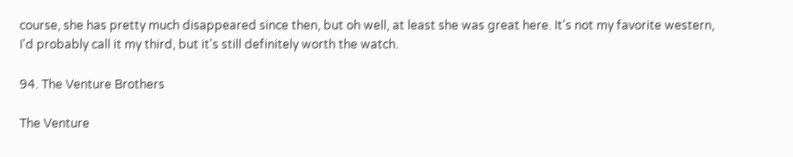course, she has pretty much disappeared since then, but oh well, at least she was great here. It's not my favorite western, I'd probably call it my third, but it's still definitely worth the watch.

94. The Venture Brothers

The Venture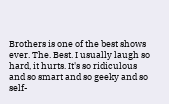Brothers is one of the best shows ever. The. Best. I usually laugh so hard, it hurts. It's so ridiculous and so smart and so geeky and so self-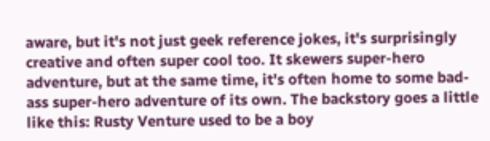aware, but it's not just geek reference jokes, it's surprisingly creative and often super cool too. It skewers super-hero adventure, but at the same time, it's often home to some bad-ass super-hero adventure of its own. The backstory goes a little like this: Rusty Venture used to be a boy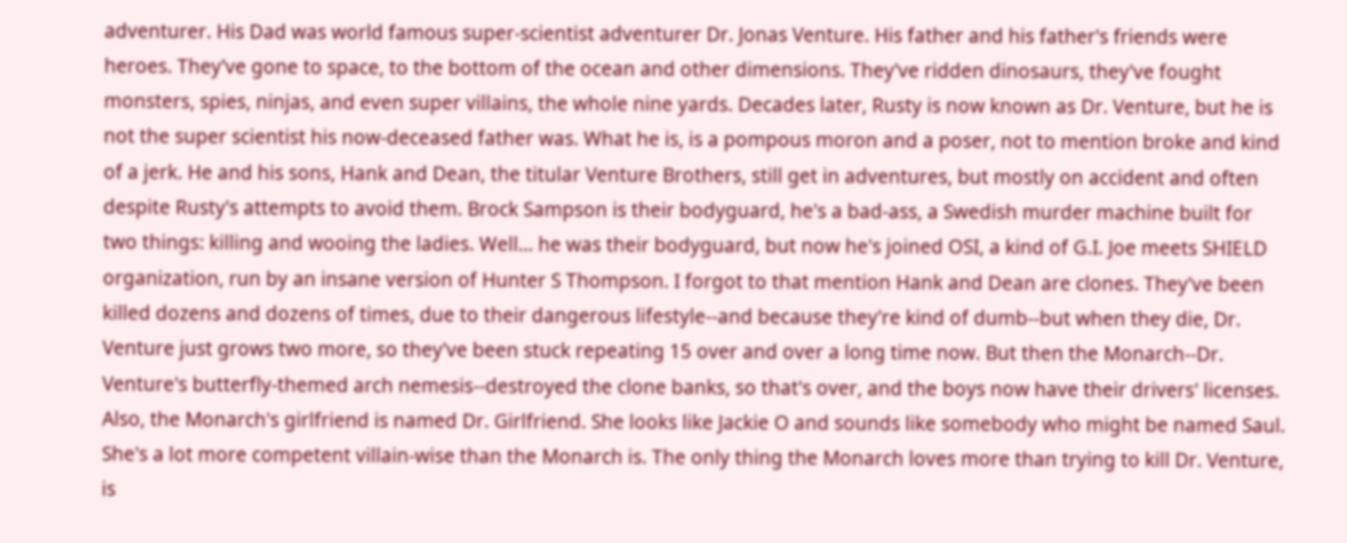adventurer. His Dad was world famous super-scientist adventurer Dr. Jonas Venture. His father and his father's friends were heroes. They've gone to space, to the bottom of the ocean and other dimensions. They've ridden dinosaurs, they've fought monsters, spies, ninjas, and even super villains, the whole nine yards. Decades later, Rusty is now known as Dr. Venture, but he is not the super scientist his now-deceased father was. What he is, is a pompous moron and a poser, not to mention broke and kind of a jerk. He and his sons, Hank and Dean, the titular Venture Brothers, still get in adventures, but mostly on accident and often despite Rusty's attempts to avoid them. Brock Sampson is their bodyguard, he's a bad-ass, a Swedish murder machine built for two things: killing and wooing the ladies. Well... he was their bodyguard, but now he's joined OSI, a kind of G.I. Joe meets SHIELD organization, run by an insane version of Hunter S Thompson. I forgot to that mention Hank and Dean are clones. They've been killed dozens and dozens of times, due to their dangerous lifestyle--and because they're kind of dumb--but when they die, Dr. Venture just grows two more, so they've been stuck repeating 15 over and over a long time now. But then the Monarch--Dr. Venture's butterfly-themed arch nemesis--destroyed the clone banks, so that's over, and the boys now have their drivers' licenses. Also, the Monarch's girlfriend is named Dr. Girlfriend. She looks like Jackie O and sounds like somebody who might be named Saul. She's a lot more competent villain-wise than the Monarch is. The only thing the Monarch loves more than trying to kill Dr. Venture, is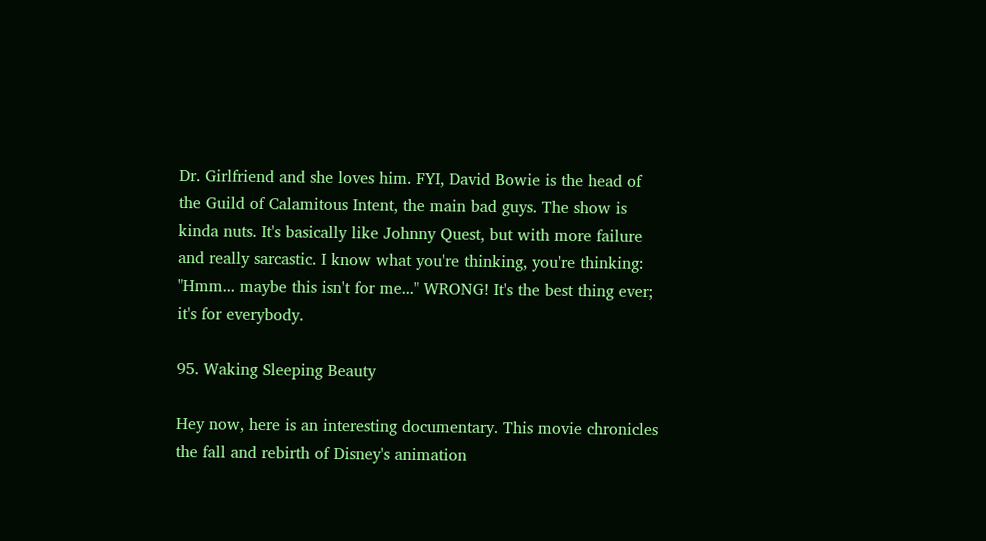Dr. Girlfriend and she loves him. FYI, David Bowie is the head of the Guild of Calamitous Intent, the main bad guys. The show is kinda nuts. It's basically like Johnny Quest, but with more failure and really sarcastic. I know what you're thinking, you're thinking: "Hmm... maybe this isn't for me..." WRONG! It's the best thing ever; it's for everybody.

95. Waking Sleeping Beauty

Hey now, here is an interesting documentary. This movie chronicles the fall and rebirth of Disney's animation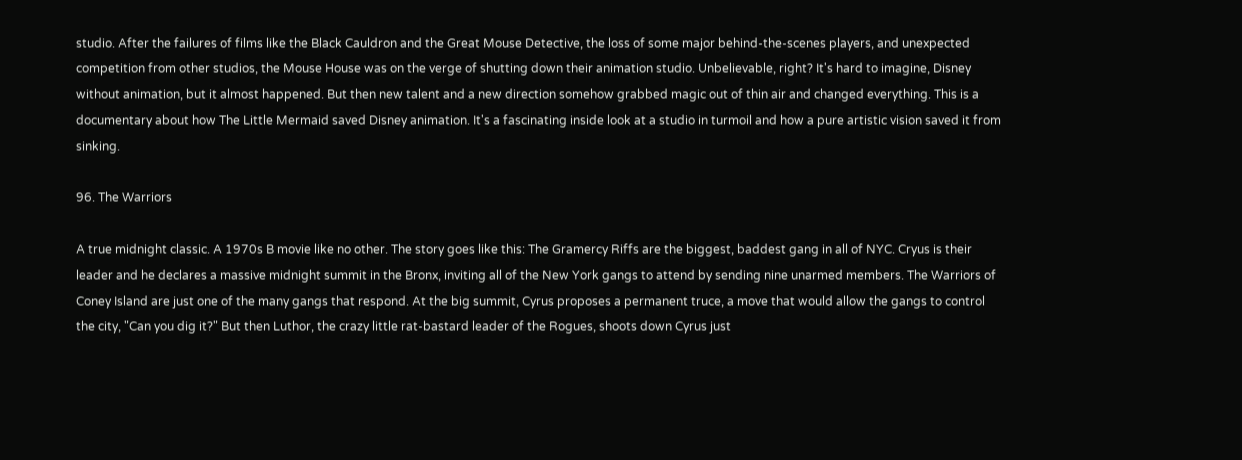studio. After the failures of films like the Black Cauldron and the Great Mouse Detective, the loss of some major behind-the-scenes players, and unexpected competition from other studios, the Mouse House was on the verge of shutting down their animation studio. Unbelievable, right? It's hard to imagine, Disney without animation, but it almost happened. But then new talent and a new direction somehow grabbed magic out of thin air and changed everything. This is a documentary about how The Little Mermaid saved Disney animation. It's a fascinating inside look at a studio in turmoil and how a pure artistic vision saved it from sinking.

96. The Warriors

A true midnight classic. A 1970s B movie like no other. The story goes like this: The Gramercy Riffs are the biggest, baddest gang in all of NYC. Cryus is their leader and he declares a massive midnight summit in the Bronx, inviting all of the New York gangs to attend by sending nine unarmed members. The Warriors of Coney Island are just one of the many gangs that respond. At the big summit, Cyrus proposes a permanent truce, a move that would allow the gangs to control the city, "Can you dig it?" But then Luthor, the crazy little rat-bastard leader of the Rogues, shoots down Cyrus just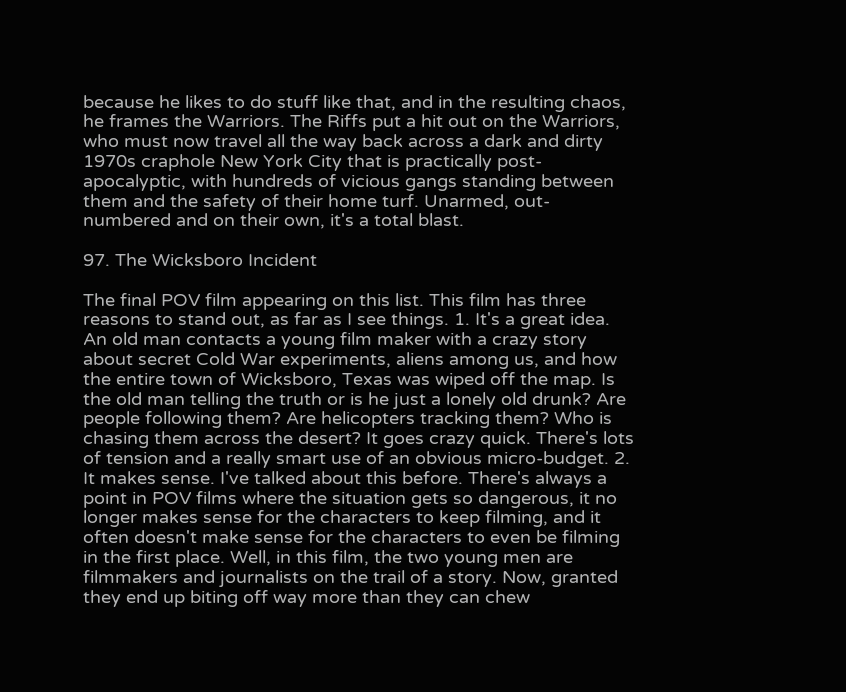because he likes to do stuff like that, and in the resulting chaos, he frames the Warriors. The Riffs put a hit out on the Warriors, who must now travel all the way back across a dark and dirty 1970s craphole New York City that is practically post-apocalyptic, with hundreds of vicious gangs standing between them and the safety of their home turf. Unarmed, out-numbered and on their own, it's a total blast.

97. The Wicksboro Incident

The final POV film appearing on this list. This film has three reasons to stand out, as far as I see things. 1. It's a great idea. An old man contacts a young film maker with a crazy story about secret Cold War experiments, aliens among us, and how the entire town of Wicksboro, Texas was wiped off the map. Is the old man telling the truth or is he just a lonely old drunk? Are people following them? Are helicopters tracking them? Who is chasing them across the desert? It goes crazy quick. There's lots of tension and a really smart use of an obvious micro-budget. 2. It makes sense. I've talked about this before. There's always a point in POV films where the situation gets so dangerous, it no longer makes sense for the characters to keep filming, and it often doesn't make sense for the characters to even be filming in the first place. Well, in this film, the two young men are filmmakers and journalists on the trail of a story. Now, granted they end up biting off way more than they can chew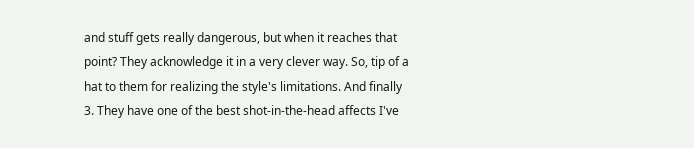and stuff gets really dangerous, but when it reaches that point? They acknowledge it in a very clever way. So, tip of a hat to them for realizing the style's limitations. And finally 3. They have one of the best shot-in-the-head affects I've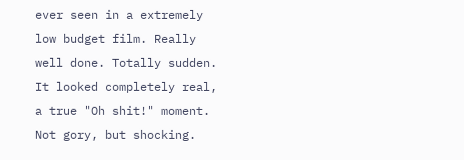ever seen in a extremely low budget film. Really well done. Totally sudden. It looked completely real, a true "Oh shit!" moment. Not gory, but shocking.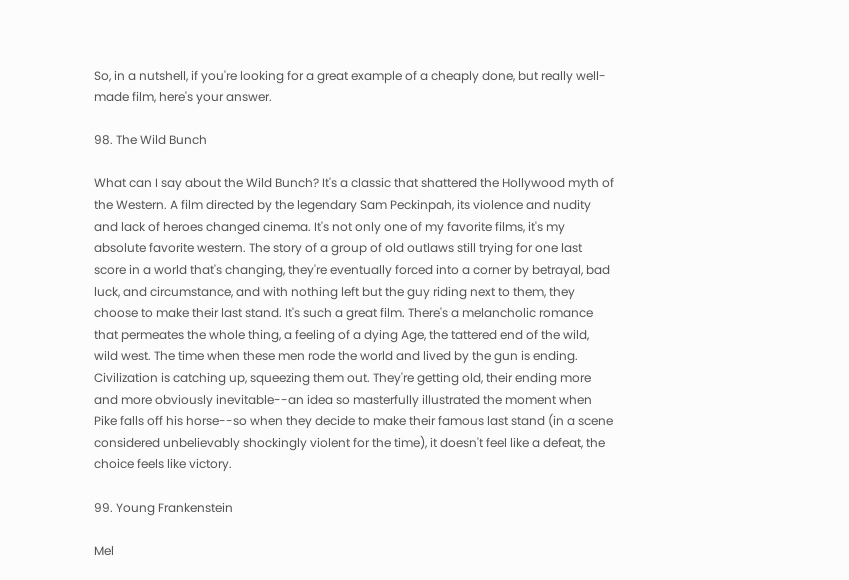So, in a nutshell, if you're looking for a great example of a cheaply done, but really well-made film, here's your answer.

98. The Wild Bunch

What can I say about the Wild Bunch? It's a classic that shattered the Hollywood myth of the Western. A film directed by the legendary Sam Peckinpah, its violence and nudity and lack of heroes changed cinema. It's not only one of my favorite films, it's my absolute favorite western. The story of a group of old outlaws still trying for one last score in a world that's changing, they're eventually forced into a corner by betrayal, bad luck, and circumstance, and with nothing left but the guy riding next to them, they choose to make their last stand. It's such a great film. There's a melancholic romance that permeates the whole thing, a feeling of a dying Age, the tattered end of the wild, wild west. The time when these men rode the world and lived by the gun is ending. Civilization is catching up, squeezing them out. They're getting old, their ending more and more obviously inevitable--an idea so masterfully illustrated the moment when Pike falls off his horse--so when they decide to make their famous last stand (in a scene considered unbelievably shockingly violent for the time), it doesn't feel like a defeat, the choice feels like victory.

99. Young Frankenstein

Mel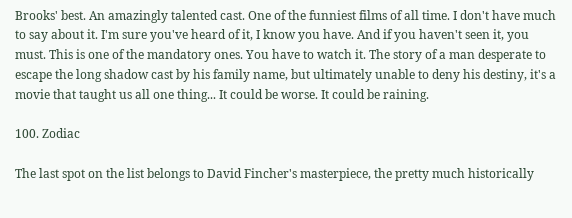Brooks' best. An amazingly talented cast. One of the funniest films of all time. I don't have much to say about it. I'm sure you've heard of it, I know you have. And if you haven't seen it, you must. This is one of the mandatory ones. You have to watch it. The story of a man desperate to escape the long shadow cast by his family name, but ultimately unable to deny his destiny, it's a movie that taught us all one thing... It could be worse. It could be raining.

100. Zodiac

The last spot on the list belongs to David Fincher's masterpiece, the pretty much historically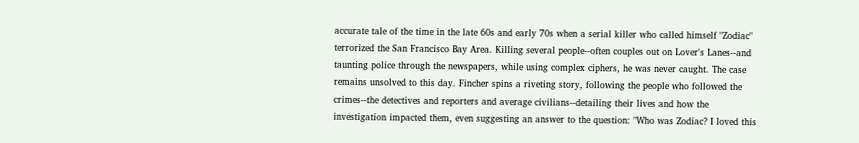accurate tale of the time in the late 60s and early 70s when a serial killer who called himself "Zodiac" terrorized the San Francisco Bay Area. Killing several people--often couples out on Lover's Lanes--and taunting police through the newspapers, while using complex ciphers, he was never caught. The case remains unsolved to this day. Fincher spins a riveting story, following the people who followed the crimes--the detectives and reporters and average civilians--detailing their lives and how the investigation impacted them, even suggesting an answer to the question: "Who was Zodiac? I loved this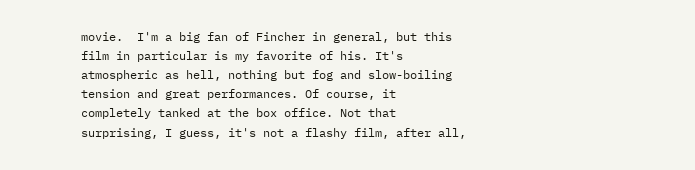movie.  I'm a big fan of Fincher in general, but this film in particular is my favorite of his. It's atmospheric as hell, nothing but fog and slow-boiling tension and great performances. Of course, it completely tanked at the box office. Not that surprising, I guess, it's not a flashy film, after all,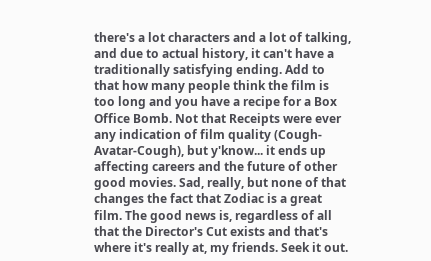there's a lot characters and a lot of talking, and due to actual history, it can't have a traditionally satisfying ending. Add to that how many people think the film is too long and you have a recipe for a Box Office Bomb. Not that Receipts were ever any indication of film quality (Cough-Avatar-Cough), but y'know... it ends up affecting careers and the future of other good movies. Sad, really, but none of that changes the fact that Zodiac is a great film. The good news is, regardless of all that the Director's Cut exists and that's where it's really at, my friends. Seek it out.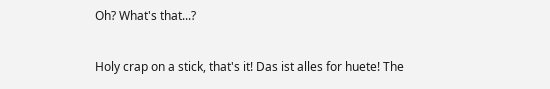Oh? What's that...?

Holy crap on a stick, that's it! Das ist alles for huete! The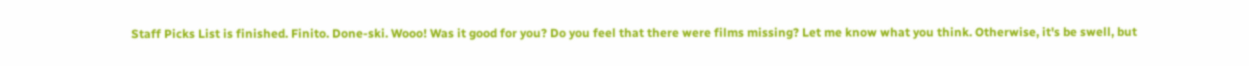Staff Picks List is finished. Finito. Done-ski. Wooo! Was it good for you? Do you feel that there were films missing? Let me know what you think. Otherwise, it's be swell, but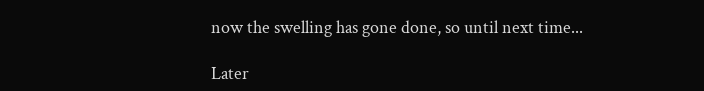now the swelling has gone done, so until next time...

Later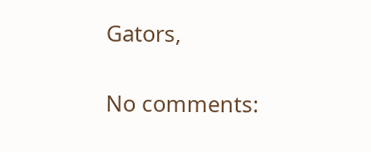Gators,

No comments: